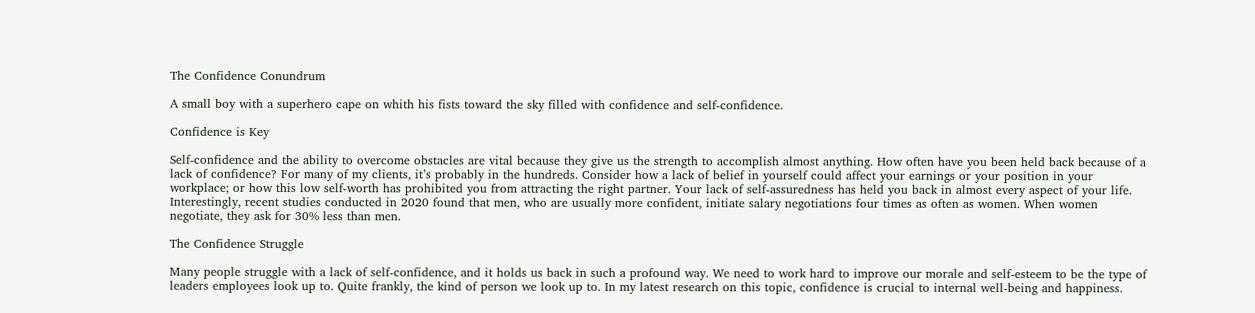The Confidence Conundrum

A small boy with a superhero cape on whith his fists toward the sky filled with confidence and self-confidence.

Confidence is Key

Self-confidence and the ability to overcome obstacles are vital because they give us the strength to accomplish almost anything. How often have you been held back because of a lack of confidence? For many of my clients, it’s probably in the hundreds. Consider how a lack of belief in yourself could affect your earnings or your position in your workplace; or how this low self-worth has prohibited you from attracting the right partner. Your lack of self-assuredness has held you back in almost every aspect of your life. Interestingly, recent studies conducted in 2020 found that men, who are usually more confident, initiate salary negotiations four times as often as women. When women negotiate, they ask for 30% less than men.

The Confidence Struggle

Many people struggle with a lack of self-confidence, and it holds us back in such a profound way. We need to work hard to improve our morale and self-esteem to be the type of leaders employees look up to. Quite frankly, the kind of person we look up to. In my latest research on this topic, confidence is crucial to internal well-being and happiness.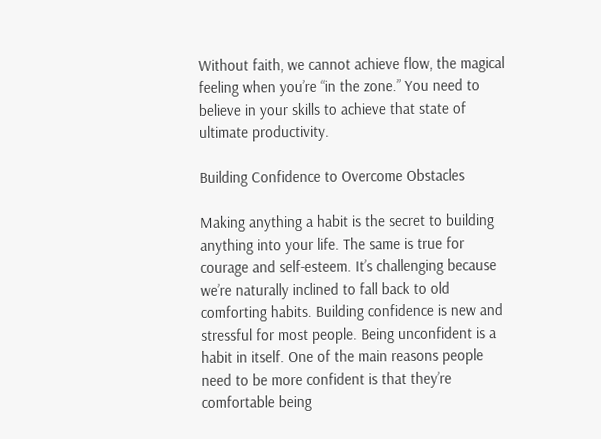Without faith, we cannot achieve flow, the magical feeling when you’re “in the zone.” You need to believe in your skills to achieve that state of ultimate productivity.

Building Confidence to Overcome Obstacles

Making anything a habit is the secret to building anything into your life. The same is true for courage and self-esteem. It’s challenging because we’re naturally inclined to fall back to old comforting habits. Building confidence is new and stressful for most people. Being unconfident is a habit in itself. One of the main reasons people need to be more confident is that they’re comfortable being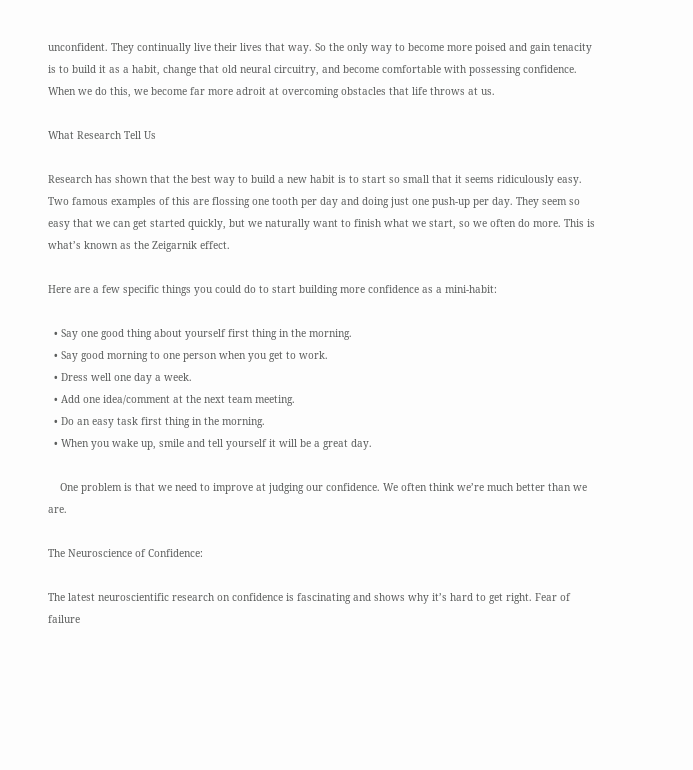unconfident. They continually live their lives that way. So the only way to become more poised and gain tenacity is to build it as a habit, change that old neural circuitry, and become comfortable with possessing confidence. When we do this, we become far more adroit at overcoming obstacles that life throws at us.

What Research Tell Us

Research has shown that the best way to build a new habit is to start so small that it seems ridiculously easy. Two famous examples of this are flossing one tooth per day and doing just one push-up per day. They seem so easy that we can get started quickly, but we naturally want to finish what we start, so we often do more. This is what’s known as the Zeigarnik effect.

Here are a few specific things you could do to start building more confidence as a mini-habit:

  • Say one good thing about yourself first thing in the morning.
  • Say good morning to one person when you get to work.
  • Dress well one day a week.
  • Add one idea/comment at the next team meeting.
  • Do an easy task first thing in the morning.
  • When you wake up, smile and tell yourself it will be a great day.

    One problem is that we need to improve at judging our confidence. We often think we’re much better than we are.

The Neuroscience of Confidence:

The latest neuroscientific research on confidence is fascinating and shows why it’s hard to get right. Fear of failure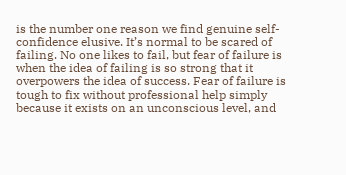is the number one reason we find genuine self-confidence elusive. It’s normal to be scared of failing. No one likes to fail, but fear of failure is when the idea of failing is so strong that it overpowers the idea of success. Fear of failure is tough to fix without professional help simply because it exists on an unconscious level, and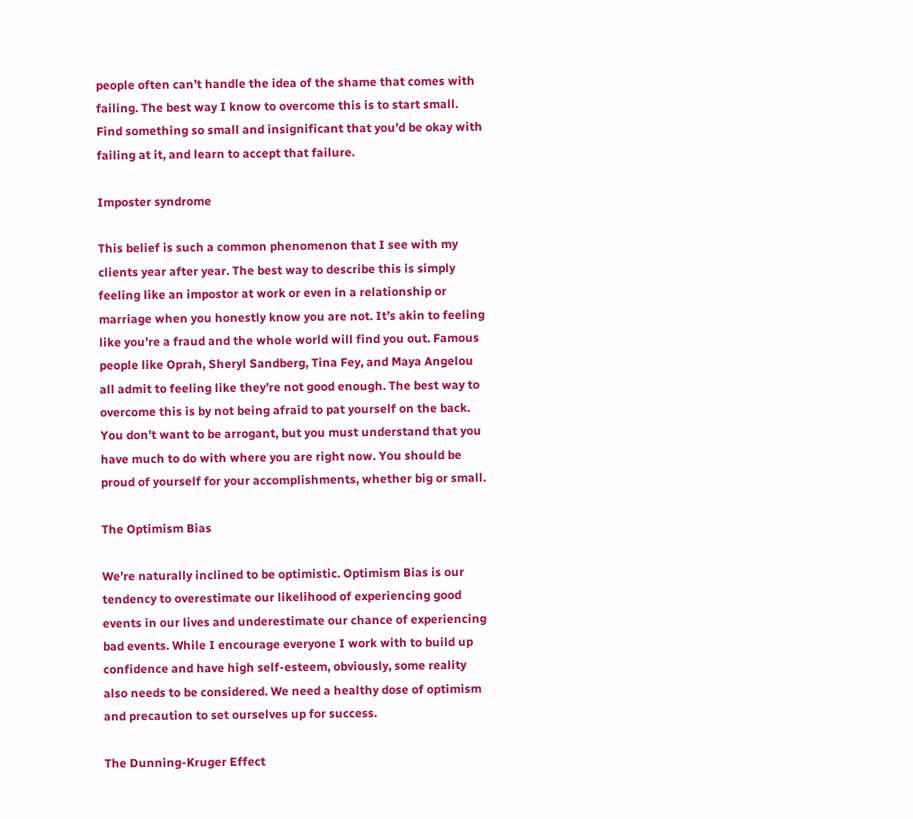people often can’t handle the idea of the shame that comes with failing. The best way I know to overcome this is to start small. Find something so small and insignificant that you’d be okay with failing at it, and learn to accept that failure.

Imposter syndrome

This belief is such a common phenomenon that I see with my clients year after year. The best way to describe this is simply feeling like an impostor at work or even in a relationship or marriage when you honestly know you are not. It’s akin to feeling like you’re a fraud and the whole world will find you out. Famous people like Oprah, Sheryl Sandberg, Tina Fey, and Maya Angelou all admit to feeling like they’re not good enough. The best way to overcome this is by not being afraid to pat yourself on the back. You don’t want to be arrogant, but you must understand that you have much to do with where you are right now. You should be proud of yourself for your accomplishments, whether big or small.

The Optimism Bias

We’re naturally inclined to be optimistic. Optimism Bias is our tendency to overestimate our likelihood of experiencing good events in our lives and underestimate our chance of experiencing bad events. While I encourage everyone I work with to build up confidence and have high self-esteem, obviously, some reality also needs to be considered. We need a healthy dose of optimism and precaution to set ourselves up for success.

The Dunning-Kruger Effect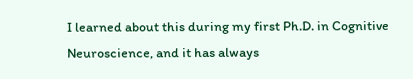I learned about this during my first Ph.D. in Cognitive Neuroscience, and it has always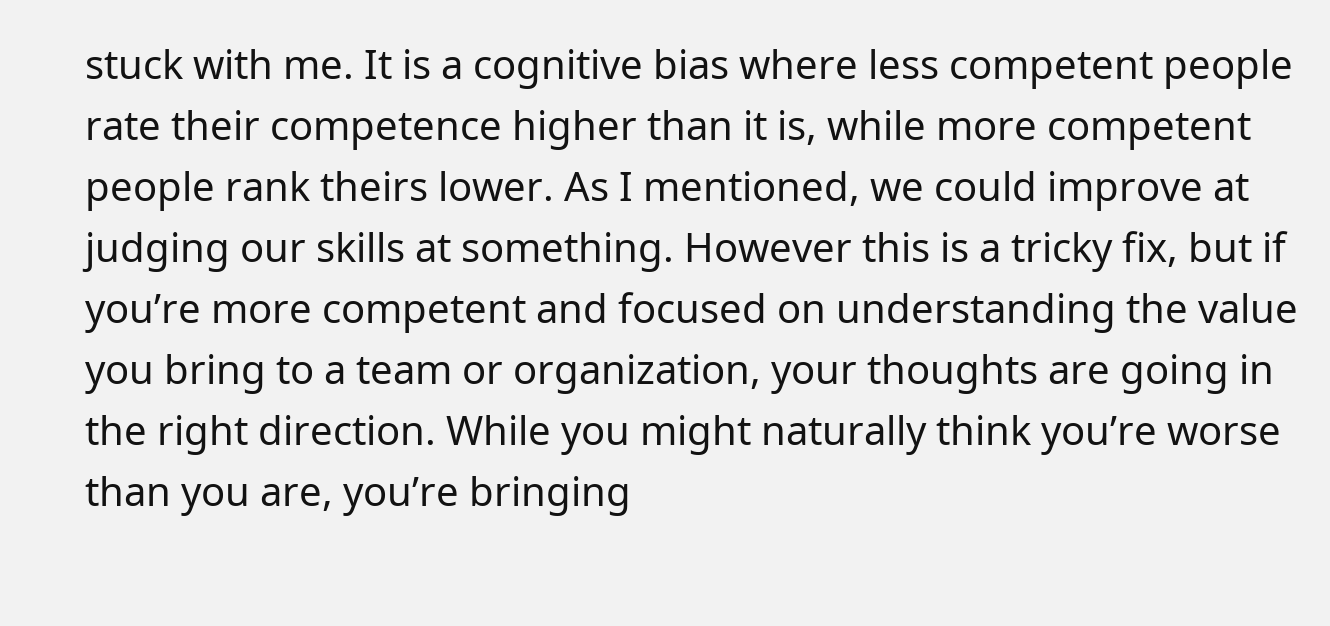stuck with me. It is a cognitive bias where less competent people rate their competence higher than it is, while more competent people rank theirs lower. As I mentioned, we could improve at judging our skills at something. However this is a tricky fix, but if you’re more competent and focused on understanding the value you bring to a team or organization, your thoughts are going in the right direction. While you might naturally think you’re worse than you are, you’re bringing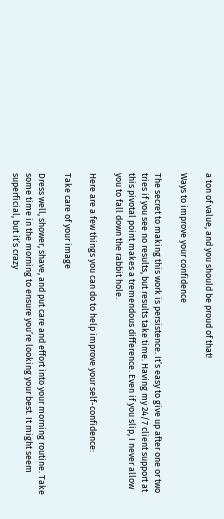a ton of value, and you should be proud of that!

Ways to improve your confidence

The secret to making this work is persistence. It’s easy to give up after one or two tries if you see no results, but results take time. Having my 24/7 client support at this pivotal point makes a tremendous difference. Even if you slip, I never allow you to fall down the rabbit hole.

Here are a few things you can do to help improve your self-confidence:

Take care of your image

Dress well, shower, shave, and put care and effort into your morning routine. Take some time in the morning to ensure you’re looking your best. It might seem superficial, but it’s crazy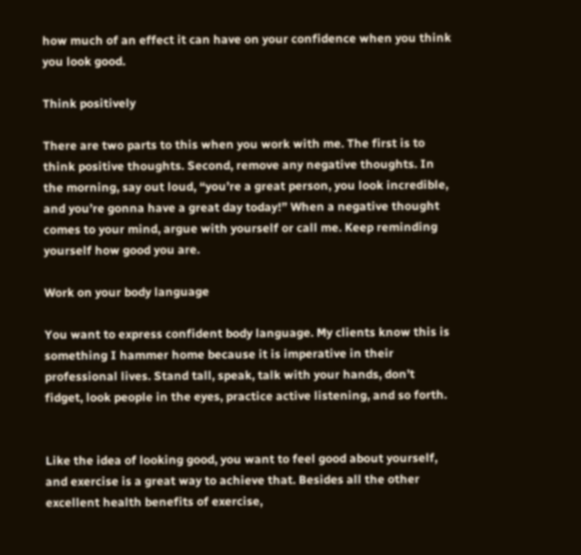how much of an effect it can have on your confidence when you think you look good.

Think positively

There are two parts to this when you work with me. The first is to think positive thoughts. Second, remove any negative thoughts. In the morning, say out loud, “you’re a great person, you look incredible, and you’re gonna have a great day today!” When a negative thought comes to your mind, argue with yourself or call me. Keep reminding yourself how good you are.

Work on your body language

You want to express confident body language. My clients know this is something I hammer home because it is imperative in their professional lives. Stand tall, speak, talk with your hands, don’t fidget, look people in the eyes, practice active listening, and so forth.


Like the idea of looking good, you want to feel good about yourself, and exercise is a great way to achieve that. Besides all the other excellent health benefits of exercise,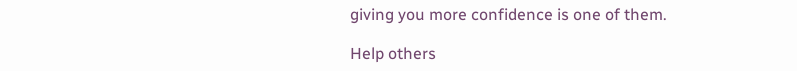giving you more confidence is one of them.

Help others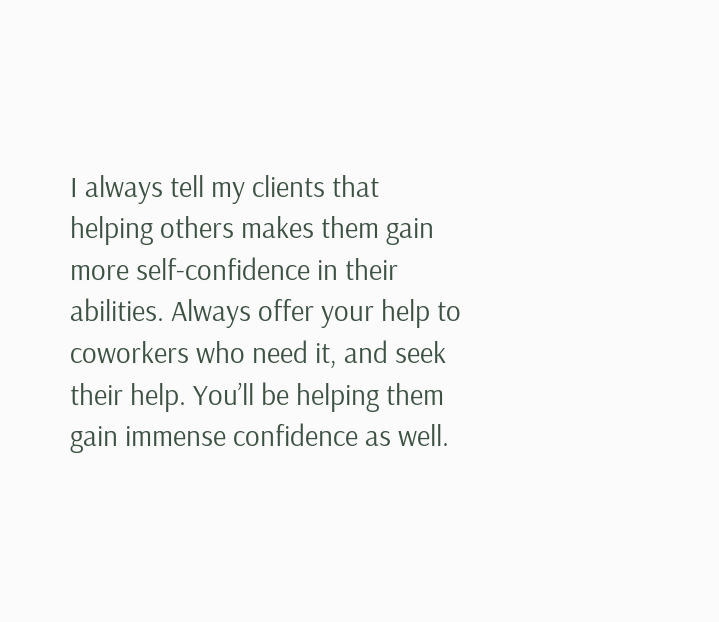I always tell my clients that helping others makes them gain more self-confidence in their abilities. Always offer your help to coworkers who need it, and seek their help. You’ll be helping them gain immense confidence as well.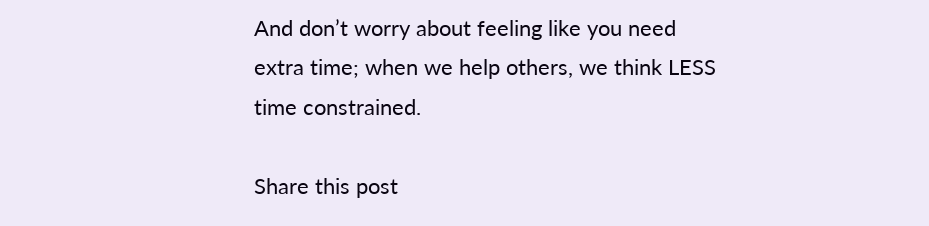And don’t worry about feeling like you need extra time; when we help others, we think LESS time constrained.

Share this post